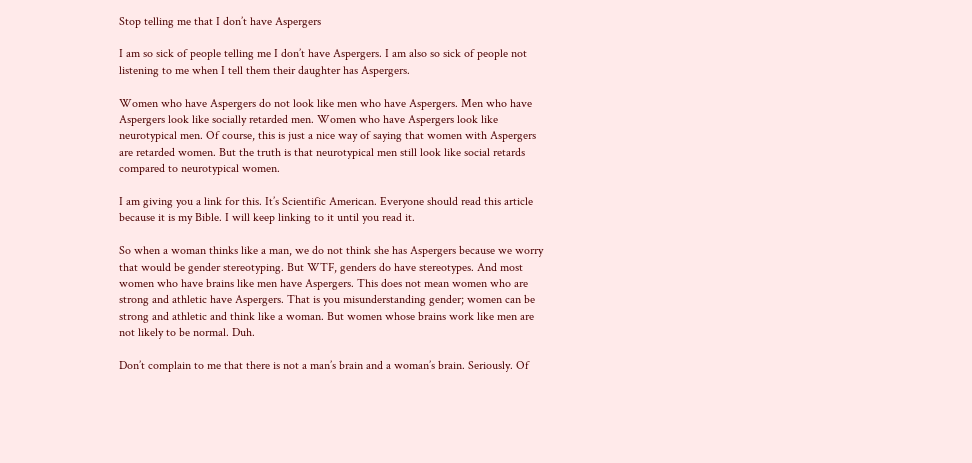Stop telling me that I don’t have Aspergers

I am so sick of people telling me I don’t have Aspergers. I am also so sick of people not listening to me when I tell them their daughter has Aspergers.

Women who have Aspergers do not look like men who have Aspergers. Men who have Aspergers look like socially retarded men. Women who have Aspergers look like neurotypical men. Of course, this is just a nice way of saying that women with Aspergers are retarded women. But the truth is that neurotypical men still look like social retards compared to neurotypical women.

I am giving you a link for this. It’s Scientific American. Everyone should read this article because it is my Bible. I will keep linking to it until you read it.

So when a woman thinks like a man, we do not think she has Aspergers because we worry that would be gender stereotyping. But WTF, genders do have stereotypes. And most women who have brains like men have Aspergers. This does not mean women who are strong and athletic have Aspergers. That is you misunderstanding gender; women can be strong and athletic and think like a woman. But women whose brains work like men are not likely to be normal. Duh.

Don’t complain to me that there is not a man’s brain and a woman’s brain. Seriously. Of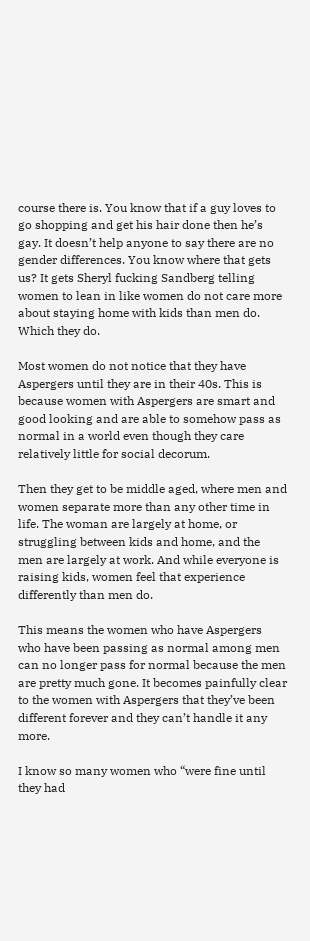course there is. You know that if a guy loves to go shopping and get his hair done then he’s gay. It doesn’t help anyone to say there are no gender differences. You know where that gets us? It gets Sheryl fucking Sandberg telling women to lean in like women do not care more about staying home with kids than men do. Which they do.

Most women do not notice that they have Aspergers until they are in their 40s. This is because women with Aspergers are smart and good looking and are able to somehow pass as normal in a world even though they care relatively little for social decorum.

Then they get to be middle aged, where men and women separate more than any other time in life. The woman are largely at home, or struggling between kids and home, and the men are largely at work. And while everyone is raising kids, women feel that experience differently than men do.

This means the women who have Aspergers who have been passing as normal among men can no longer pass for normal because the men are pretty much gone. It becomes painfully clear to the women with Aspergers that they’ve been different forever and they can’t handle it any more.

I know so many women who “were fine until they had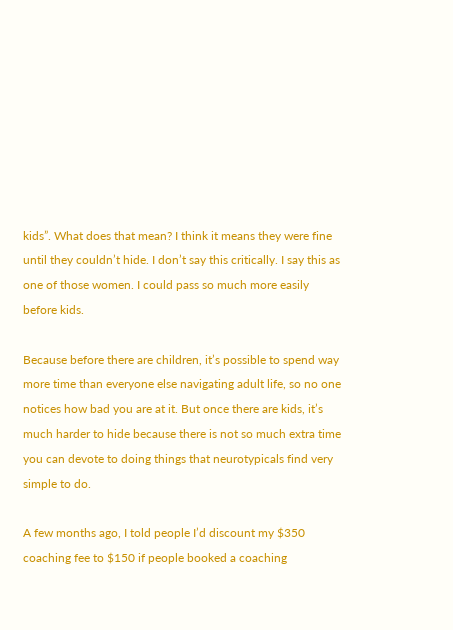kids”. What does that mean? I think it means they were fine until they couldn’t hide. I don’t say this critically. I say this as one of those women. I could pass so much more easily before kids.

Because before there are children, it’s possible to spend way more time than everyone else navigating adult life, so no one notices how bad you are at it. But once there are kids, it’s much harder to hide because there is not so much extra time you can devote to doing things that neurotypicals find very simple to do.

A few months ago, I told people I’d discount my $350 coaching fee to $150 if people booked a coaching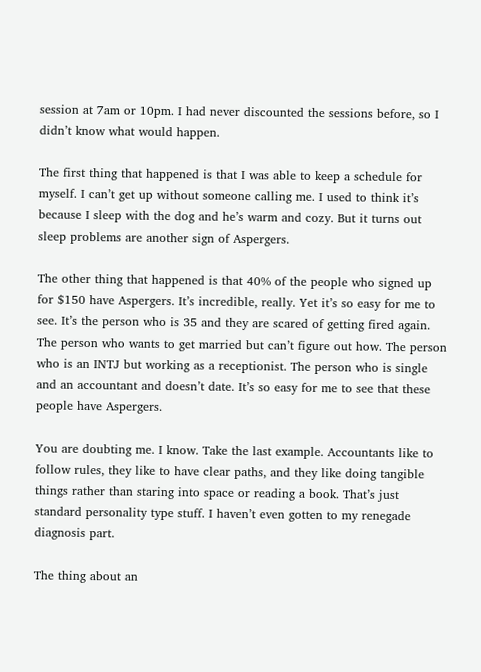session at 7am or 10pm. I had never discounted the sessions before, so I didn’t know what would happen.

The first thing that happened is that I was able to keep a schedule for myself. I can’t get up without someone calling me. I used to think it’s because I sleep with the dog and he’s warm and cozy. But it turns out sleep problems are another sign of Aspergers.

The other thing that happened is that 40% of the people who signed up for $150 have Aspergers. It’s incredible, really. Yet it’s so easy for me to see. It’s the person who is 35 and they are scared of getting fired again. The person who wants to get married but can’t figure out how. The person who is an INTJ but working as a receptionist. The person who is single and an accountant and doesn’t date. It’s so easy for me to see that these people have Aspergers.

You are doubting me. I know. Take the last example. Accountants like to follow rules, they like to have clear paths, and they like doing tangible things rather than staring into space or reading a book. That’s just standard personality type stuff. I haven’t even gotten to my renegade diagnosis part.

The thing about an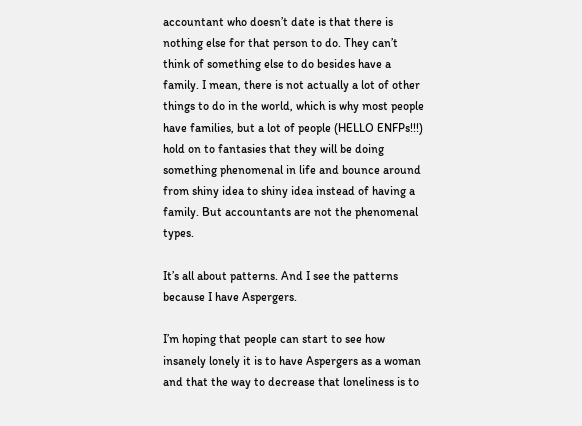accountant who doesn’t date is that there is nothing else for that person to do. They can’t think of something else to do besides have a family. I mean, there is not actually a lot of other things to do in the world, which is why most people have families, but a lot of people (HELLO ENFPs!!!) hold on to fantasies that they will be doing something phenomenal in life and bounce around from shiny idea to shiny idea instead of having a family. But accountants are not the phenomenal types.

It’s all about patterns. And I see the patterns because I have Aspergers.

I’m hoping that people can start to see how insanely lonely it is to have Aspergers as a woman and that the way to decrease that loneliness is to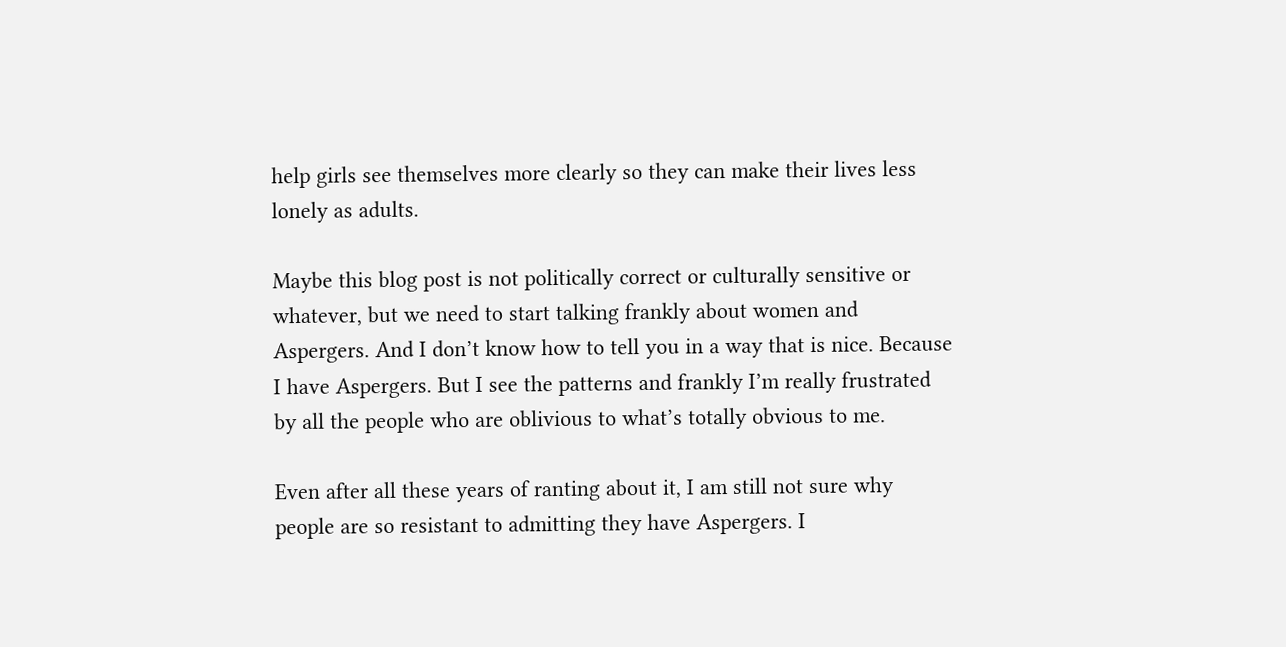help girls see themselves more clearly so they can make their lives less lonely as adults.

Maybe this blog post is not politically correct or culturally sensitive or whatever, but we need to start talking frankly about women and Aspergers. And I don’t know how to tell you in a way that is nice. Because I have Aspergers. But I see the patterns and frankly I’m really frustrated by all the people who are oblivious to what’s totally obvious to me.

Even after all these years of ranting about it, I am still not sure why people are so resistant to admitting they have Aspergers. I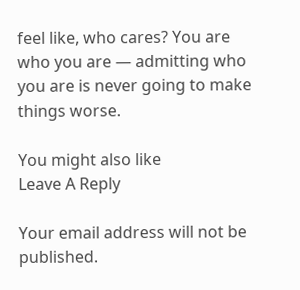feel like, who cares? You are who you are — admitting who you are is never going to make things worse.

You might also like
Leave A Reply

Your email address will not be published.